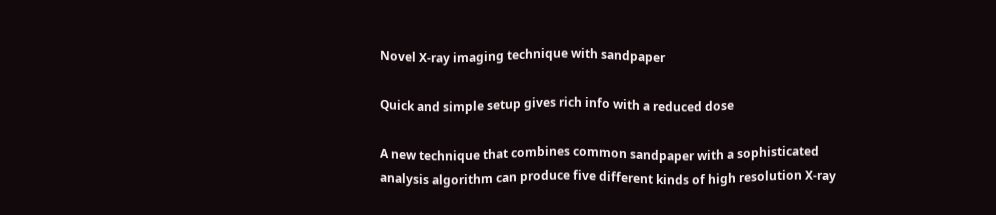Novel X-ray imaging technique with sandpaper

Quick and simple setup gives rich info with a reduced dose

A new technique that combines common sandpaper with a sophisticated analysis algorithm can produce five different kinds of high resolution X-ray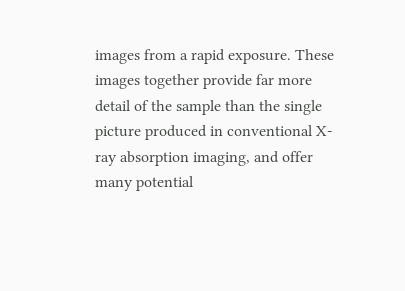images from a rapid exposure. These images together provide far more detail of the sample than the single picture produced in conventional X-ray absorption imaging, and offer many potential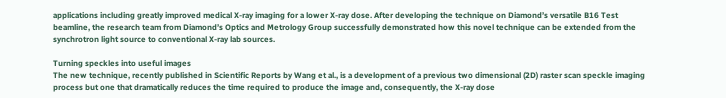applications including greatly improved medical X-ray imaging for a lower X-ray dose. After developing the technique on Diamond’s versatile B16 Test beamline, the research team from Diamond’s Optics and Metrology Group successfully demonstrated how this novel technique can be extended from the synchrotron light source to conventional X-ray lab sources.

Turning speckles into useful images
The new technique, recently published in Scientific Reports by Wang et al., is a development of a previous two dimensional (2D) raster scan speckle imaging process but one that dramatically reduces the time required to produce the image and, consequently, the X-ray dose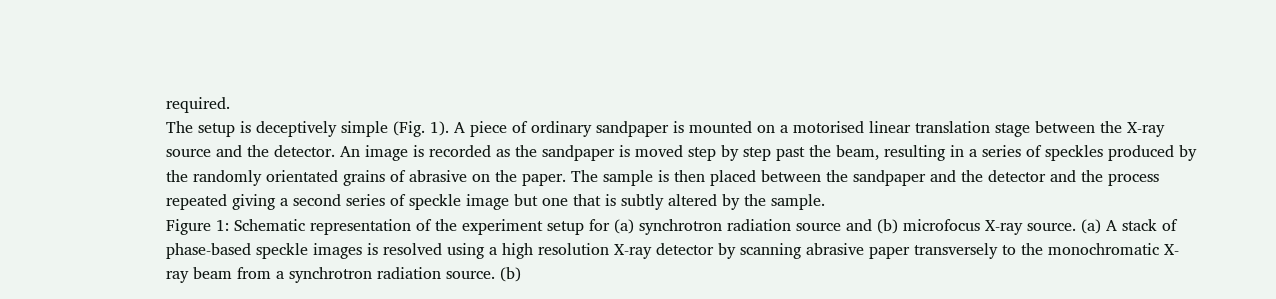required.
The setup is deceptively simple (Fig. 1). A piece of ordinary sandpaper is mounted on a motorised linear translation stage between the X-ray source and the detector. An image is recorded as the sandpaper is moved step by step past the beam, resulting in a series of speckles produced by the randomly orientated grains of abrasive on the paper. The sample is then placed between the sandpaper and the detector and the process repeated giving a second series of speckle image but one that is subtly altered by the sample.
Figure 1: Schematic representation of the experiment setup for (a) synchrotron radiation source and (b) microfocus X-ray source. (a) A stack of phase-based speckle images is resolved using a high resolution X-ray detector by scanning abrasive paper transversely to the monochromatic X-ray beam from a synchrotron radiation source. (b)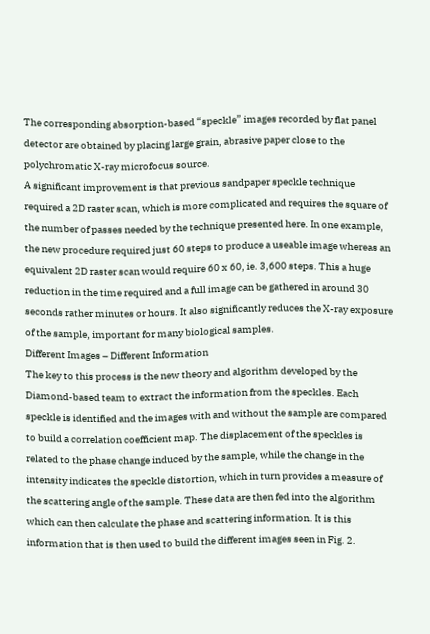The corresponding absorption-based “speckle” images recorded by flat panel detector are obtained by placing large grain, abrasive paper close to the polychromatic X-ray microfocus source.
A significant improvement is that previous sandpaper speckle technique required a 2D raster scan, which is more complicated and requires the square of the number of passes needed by the technique presented here. In one example, the new procedure required just 60 steps to produce a useable image whereas an equivalent 2D raster scan would require 60 x 60, ie. 3,600 steps. This a huge reduction in the time required and a full image can be gathered in around 30 seconds rather minutes or hours. It also significantly reduces the X-ray exposure of the sample, important for many biological samples.
Different Images – Different Information
The key to this process is the new theory and algorithm developed by the Diamond-based team to extract the information from the speckles. Each speckle is identified and the images with and without the sample are compared to build a correlation coefficient map. The displacement of the speckles is related to the phase change induced by the sample, while the change in the intensity indicates the speckle distortion, which in turn provides a measure of the scattering angle of the sample. These data are then fed into the algorithm which can then calculate the phase and scattering information. It is this information that is then used to build the different images seen in Fig. 2.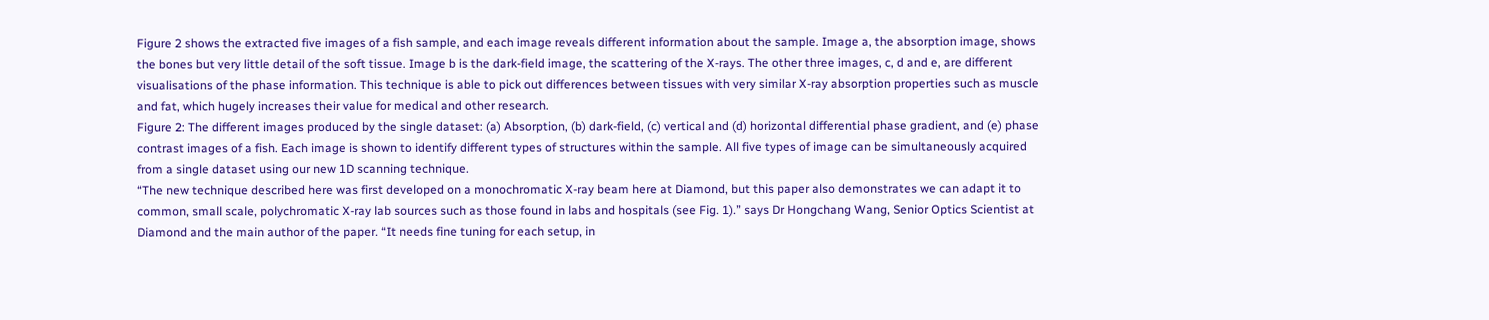Figure 2 shows the extracted five images of a fish sample, and each image reveals different information about the sample. Image a, the absorption image, shows the bones but very little detail of the soft tissue. Image b is the dark-field image, the scattering of the X-rays. The other three images, c, d and e, are different visualisations of the phase information. This technique is able to pick out differences between tissues with very similar X-ray absorption properties such as muscle and fat, which hugely increases their value for medical and other research.
Figure 2: The different images produced by the single dataset: (a) Absorption, (b) dark-field, (c) vertical and (d) horizontal differential phase gradient, and (e) phase contrast images of a fish. Each image is shown to identify different types of structures within the sample. All five types of image can be simultaneously acquired from a single dataset using our new 1D scanning technique.
“The new technique described here was first developed on a monochromatic X-ray beam here at Diamond, but this paper also demonstrates we can adapt it to common, small scale, polychromatic X-ray lab sources such as those found in labs and hospitals (see Fig. 1).” says Dr Hongchang Wang, Senior Optics Scientist at Diamond and the main author of the paper. “It needs fine tuning for each setup, in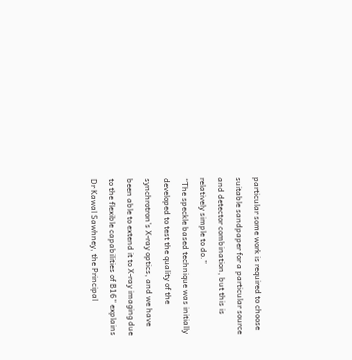particular some work is required to choose suitable sandpaper for a particular source and detector combination, but this is relatively simple to do.”
“The speckle based technique was initially developed to test the quality of the synchrotron’s X-ray optics, and we have been able to extend it to X-ray imaging due to the flexible capabilities of B16” explains Dr Kawal Sawhney, the Principal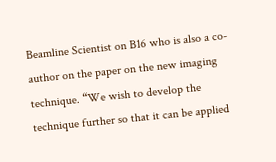Beamline Scientist on B16 who is also a co-author on the paper on the new imaging technique. “We wish to develop the technique further so that it can be applied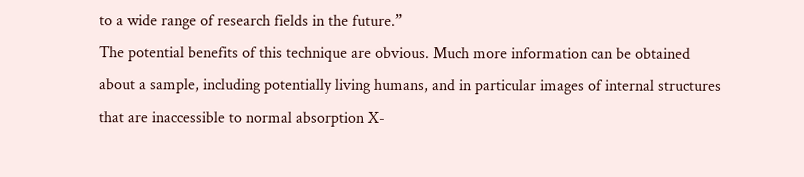to a wide range of research fields in the future.”
The potential benefits of this technique are obvious. Much more information can be obtained about a sample, including potentially living humans, and in particular images of internal structures that are inaccessible to normal absorption X-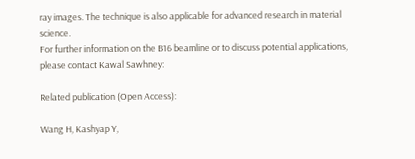ray images. The technique is also applicable for advanced research in material science.
For further information on the B16 beamline or to discuss potential applications, please contact Kawal Sawhney:

Related publication (Open Access):

Wang H, Kashyap Y,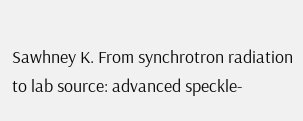Sawhney K. From synchrotron radiation to lab source: advanced speckle-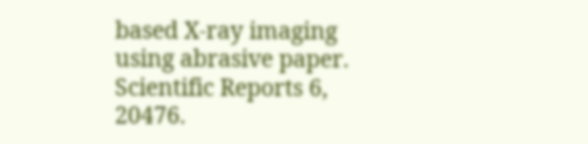based X-ray imaging using abrasive paper. Scientific Reports 6, 20476.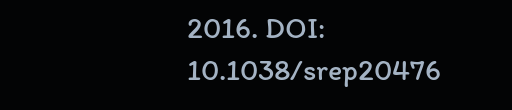2016. DOI: 10.1038/srep20476